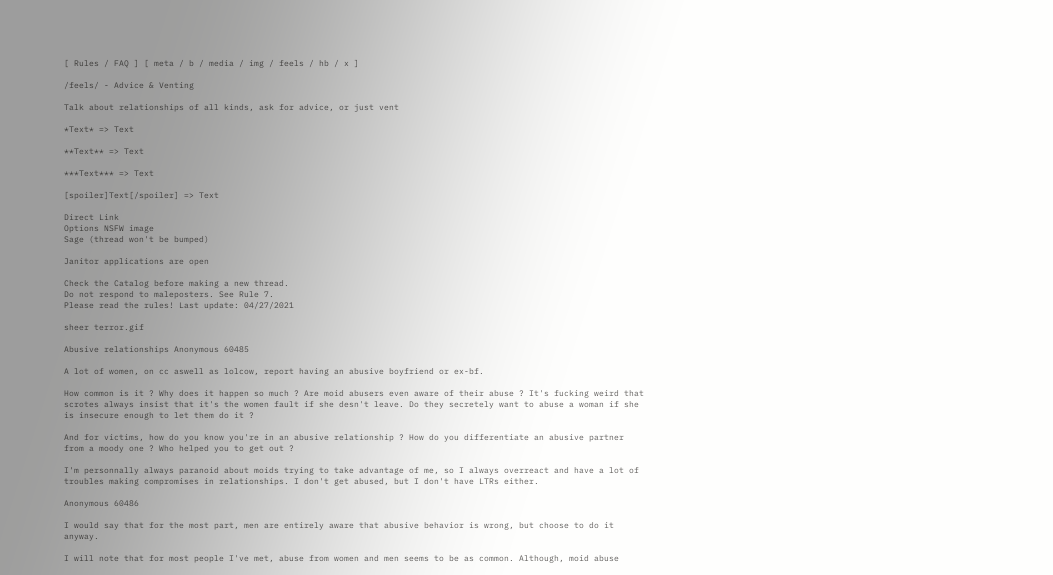[ Rules / FAQ ] [ meta / b / media / img / feels / hb / x ]

/feels/ - Advice & Venting

Talk about relationships of all kinds, ask for advice, or just vent

*Text* => Text

**Text** => Text

***Text*** => Text

[spoiler]Text[/spoiler] => Text

Direct Link
Options NSFW image
Sage (thread won't be bumped)

Janitor applications are open

Check the Catalog before making a new thread.
Do not respond to maleposters. See Rule 7.
Please read the rules! Last update: 04/27/2021

sheer terror.gif

Abusive relationships Anonymous 60485

A lot of women, on cc aswell as lolcow, report having an abusive boyfriend or ex-bf.

How common is it ? Why does it happen so much ? Are moid abusers even aware of their abuse ? It's fucking weird that scrotes always insist that it's the women fault if she desn't leave. Do they secretely want to abuse a woman if she is insecure enough to let them do it ?

And for victims, how do you know you're in an abusive relationship ? How do you differentiate an abusive partner from a moody one ? Who helped you to get out ?

I'm personnally always paranoid about moids trying to take advantage of me, so I always overreact and have a lot of troubles making compromises in relationships. I don't get abused, but I don't have LTRs either.

Anonymous 60486

I would say that for the most part, men are entirely aware that abusive behavior is wrong, but choose to do it anyway.

I will note that for most people I've met, abuse from women and men seems to be as common. Although, moid abuse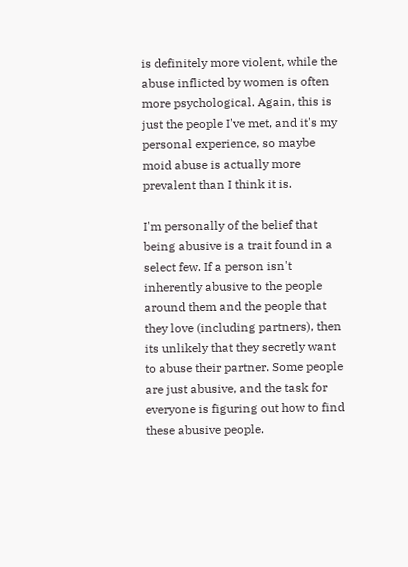is definitely more violent, while the abuse inflicted by women is often more psychological. Again, this is just the people I've met, and it's my personal experience, so maybe moid abuse is actually more prevalent than I think it is.

I'm personally of the belief that being abusive is a trait found in a select few. If a person isn't inherently abusive to the people around them and the people that they love (including partners), then its unlikely that they secretly want to abuse their partner. Some people are just abusive, and the task for everyone is figuring out how to find these abusive people.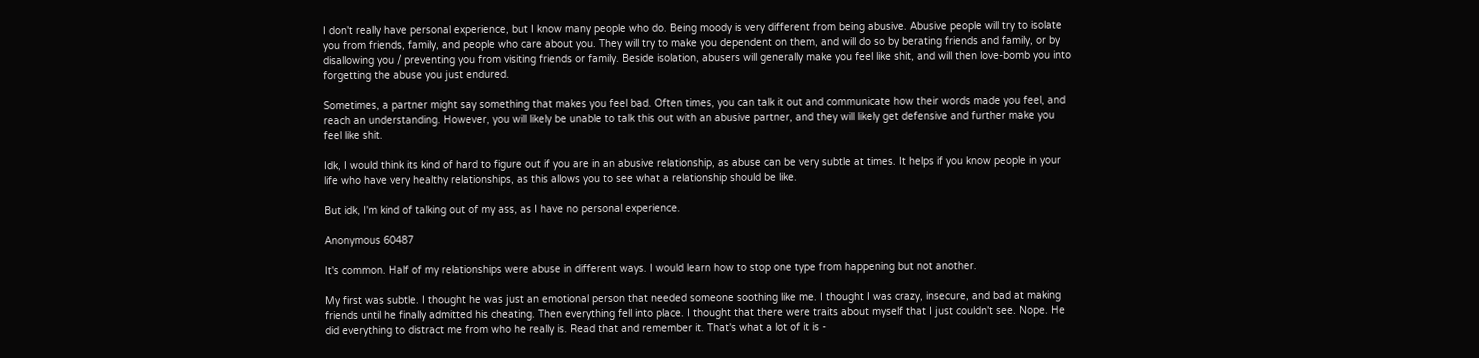I don't really have personal experience, but I know many people who do. Being moody is very different from being abusive. Abusive people will try to isolate you from friends, family, and people who care about you. They will try to make you dependent on them, and will do so by berating friends and family, or by disallowing you / preventing you from visiting friends or family. Beside isolation, abusers will generally make you feel like shit, and will then love-bomb you into forgetting the abuse you just endured.

Sometimes, a partner might say something that makes you feel bad. Often times, you can talk it out and communicate how their words made you feel, and reach an understanding. However, you will likely be unable to talk this out with an abusive partner, and they will likely get defensive and further make you feel like shit.

Idk, I would think its kind of hard to figure out if you are in an abusive relationship, as abuse can be very subtle at times. It helps if you know people in your life who have very healthy relationships, as this allows you to see what a relationship should be like.

But idk, I'm kind of talking out of my ass, as I have no personal experience.

Anonymous 60487

It's common. Half of my relationships were abuse in different ways. I would learn how to stop one type from happening but not another.

My first was subtle. I thought he was just an emotional person that needed someone soothing like me. I thought I was crazy, insecure, and bad at making friends until he finally admitted his cheating. Then everything fell into place. I thought that there were traits about myself that I just couldn't see. Nope. He did everything to distract me from who he really is. Read that and remember it. That's what a lot of it is -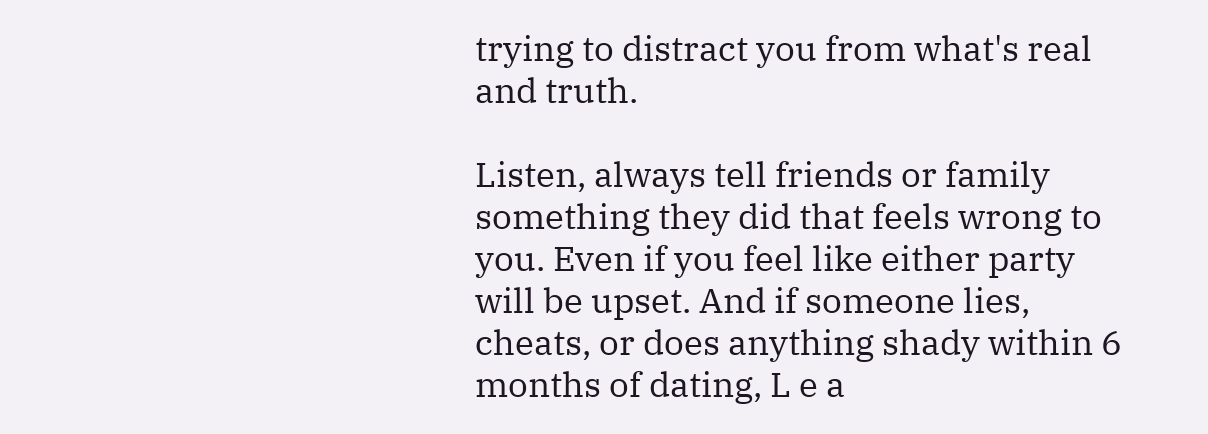trying to distract you from what's real and truth.

Listen, always tell friends or family something they did that feels wrong to you. Even if you feel like either party will be upset. And if someone lies, cheats, or does anything shady within 6 months of dating, L e a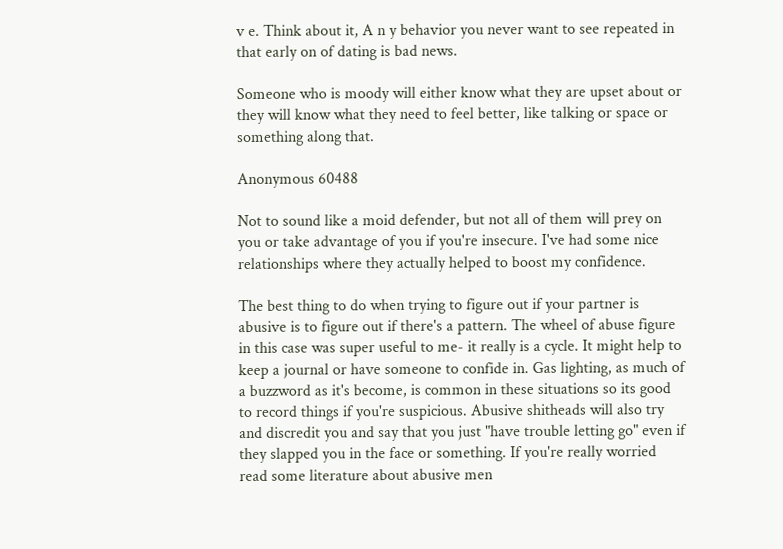v e. Think about it, A n y behavior you never want to see repeated in that early on of dating is bad news.

Someone who is moody will either know what they are upset about or they will know what they need to feel better, like talking or space or something along that.

Anonymous 60488

Not to sound like a moid defender, but not all of them will prey on you or take advantage of you if you're insecure. I've had some nice relationships where they actually helped to boost my confidence.

The best thing to do when trying to figure out if your partner is abusive is to figure out if there's a pattern. The wheel of abuse figure in this case was super useful to me- it really is a cycle. It might help to keep a journal or have someone to confide in. Gas lighting, as much of a buzzword as it's become, is common in these situations so its good to record things if you're suspicious. Abusive shitheads will also try and discredit you and say that you just "have trouble letting go" even if they slapped you in the face or something. If you're really worried read some literature about abusive men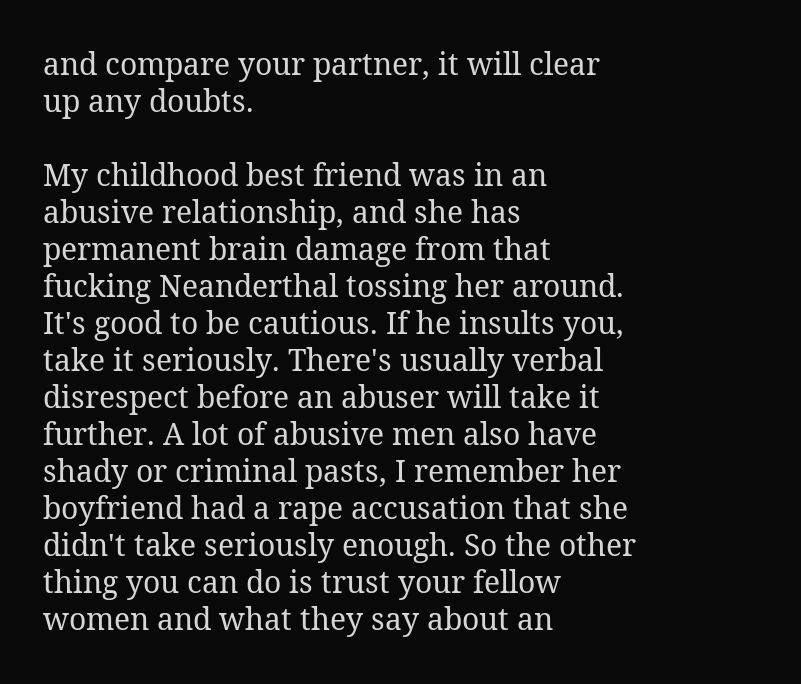and compare your partner, it will clear up any doubts.

My childhood best friend was in an abusive relationship, and she has permanent brain damage from that fucking Neanderthal tossing her around. It's good to be cautious. If he insults you, take it seriously. There's usually verbal disrespect before an abuser will take it further. A lot of abusive men also have shady or criminal pasts, I remember her boyfriend had a rape accusation that she didn't take seriously enough. So the other thing you can do is trust your fellow women and what they say about an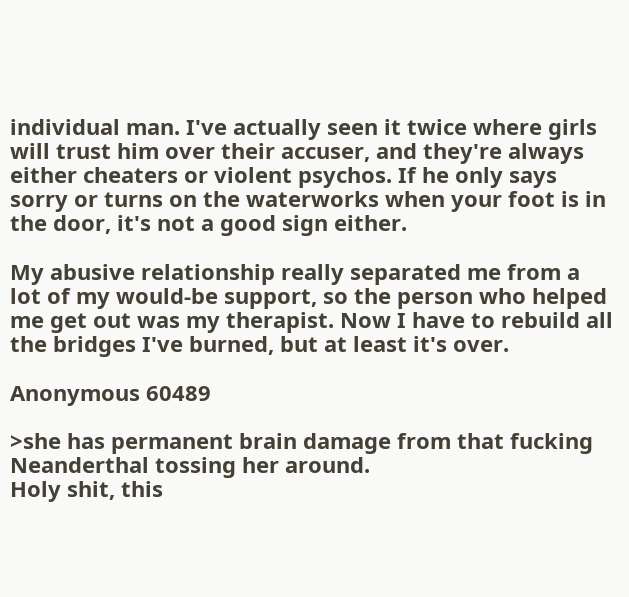individual man. I've actually seen it twice where girls will trust him over their accuser, and they're always either cheaters or violent psychos. If he only says sorry or turns on the waterworks when your foot is in the door, it's not a good sign either.

My abusive relationship really separated me from a lot of my would-be support, so the person who helped me get out was my therapist. Now I have to rebuild all the bridges I've burned, but at least it's over.

Anonymous 60489

>she has permanent brain damage from that fucking Neanderthal tossing her around.
Holy shit, this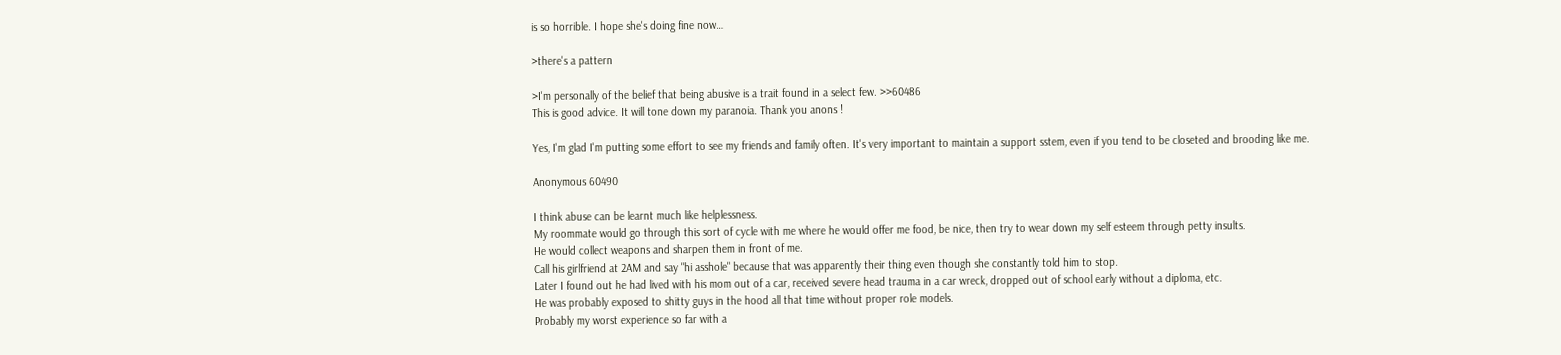is so horrible. I hope she's doing fine now…

>there's a pattern

>I'm personally of the belief that being abusive is a trait found in a select few. >>60486
This is good advice. It will tone down my paranoia. Thank you anons !

Yes, I'm glad I'm putting some effort to see my friends and family often. It's very important to maintain a support sstem, even if you tend to be closeted and brooding like me.

Anonymous 60490

I think abuse can be learnt much like helplessness.
My roommate would go through this sort of cycle with me where he would offer me food, be nice, then try to wear down my self esteem through petty insults.
He would collect weapons and sharpen them in front of me.
Call his girlfriend at 2AM and say "hi asshole" because that was apparently their thing even though she constantly told him to stop.
Later I found out he had lived with his mom out of a car, received severe head trauma in a car wreck, dropped out of school early without a diploma, etc.
He was probably exposed to shitty guys in the hood all that time without proper role models.
Probably my worst experience so far with a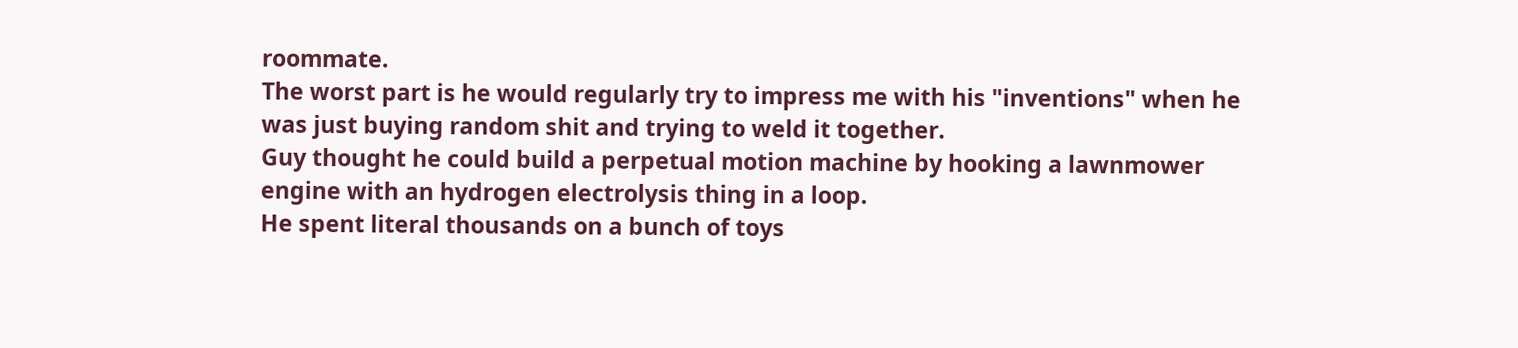roommate.
The worst part is he would regularly try to impress me with his "inventions" when he was just buying random shit and trying to weld it together.
Guy thought he could build a perpetual motion machine by hooking a lawnmower engine with an hydrogen electrolysis thing in a loop.
He spent literal thousands on a bunch of toys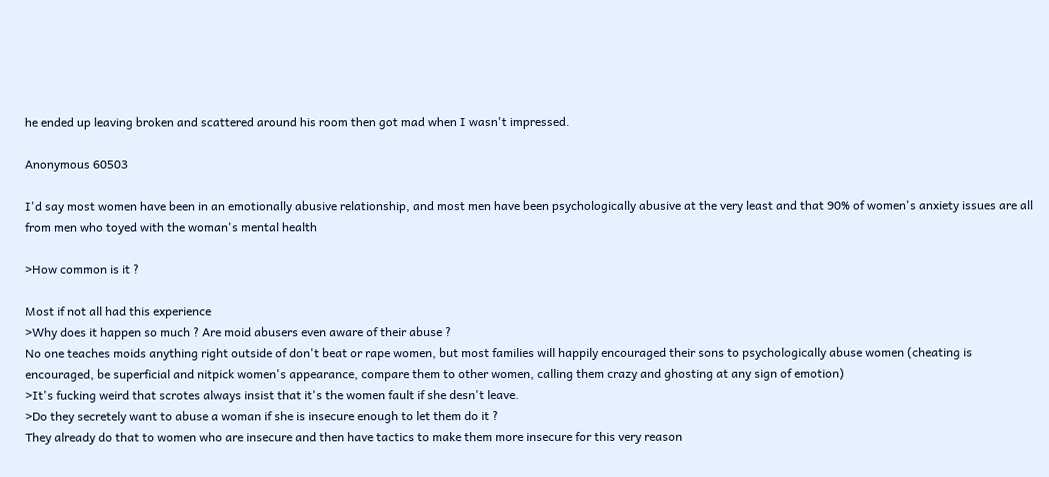he ended up leaving broken and scattered around his room then got mad when I wasn't impressed.

Anonymous 60503

I'd say most women have been in an emotionally abusive relationship, and most men have been psychologically abusive at the very least and that 90% of women's anxiety issues are all from men who toyed with the woman's mental health

>How common is it ?

Most if not all had this experience
>Why does it happen so much ? Are moid abusers even aware of their abuse ?
No one teaches moids anything right outside of don't beat or rape women, but most families will happily encouraged their sons to psychologically abuse women (cheating is encouraged, be superficial and nitpick women's appearance, compare them to other women, calling them crazy and ghosting at any sign of emotion)
>It's fucking weird that scrotes always insist that it's the women fault if she desn't leave.
>Do they secretely want to abuse a woman if she is insecure enough to let them do it ?
They already do that to women who are insecure and then have tactics to make them more insecure for this very reason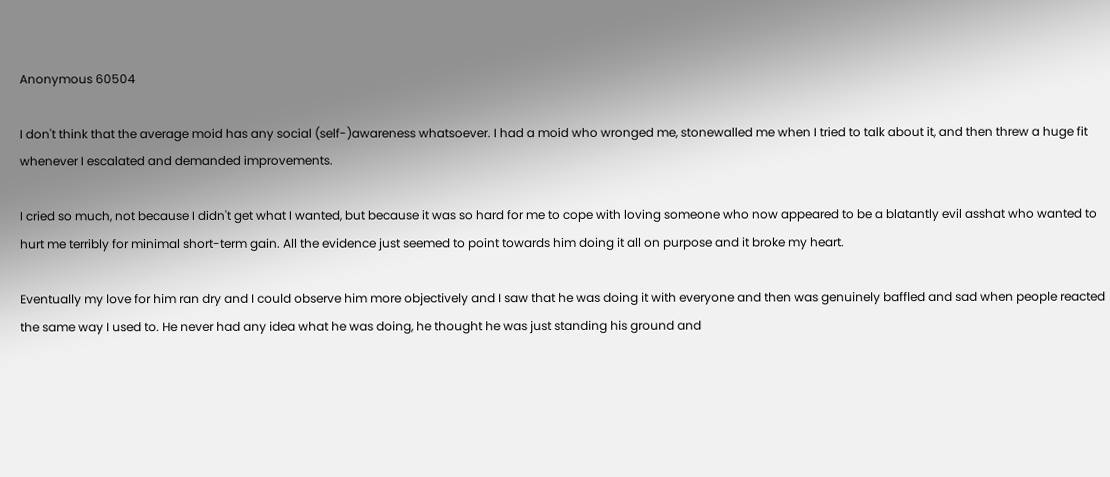Anonymous 60504

I don't think that the average moid has any social (self-)awareness whatsoever. I had a moid who wronged me, stonewalled me when I tried to talk about it, and then threw a huge fit whenever I escalated and demanded improvements.

I cried so much, not because I didn't get what I wanted, but because it was so hard for me to cope with loving someone who now appeared to be a blatantly evil asshat who wanted to hurt me terribly for minimal short-term gain. All the evidence just seemed to point towards him doing it all on purpose and it broke my heart.

Eventually my love for him ran dry and I could observe him more objectively and I saw that he was doing it with everyone and then was genuinely baffled and sad when people reacted the same way I used to. He never had any idea what he was doing, he thought he was just standing his ground and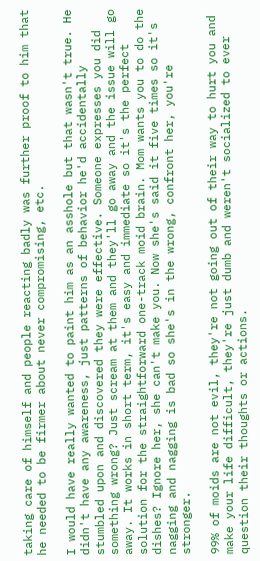taking care of himself and people reacting badly was further proof to him that he needed to be firmer about never compromising, etc.

I would have really wanted to paint him as an asshole but that wasn't true. He didn't have any awareness, just patterns of behavior he'd accidentally stumbled upon and discovered they were effective. Someone expresses you did something wrong? Just scream at them and they'll go away and the issue will go away. It works in short term, it's easy and immediate so it's the perfect solution for the straightforward one-track moid brain. Mom wants you to do the dishes? Ignore her, she can't make you. Now she's said it five times so it's nagging and nagging is bad so she's in the wrong, confront her, you're stronger.

99% of moids are not evil, they're not going out of their way to hurt you and make your life difficult, they're just dumb and weren't socialized to ever question their thoughts or actions.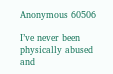Anonymous 60506

I’ve never been physically abused and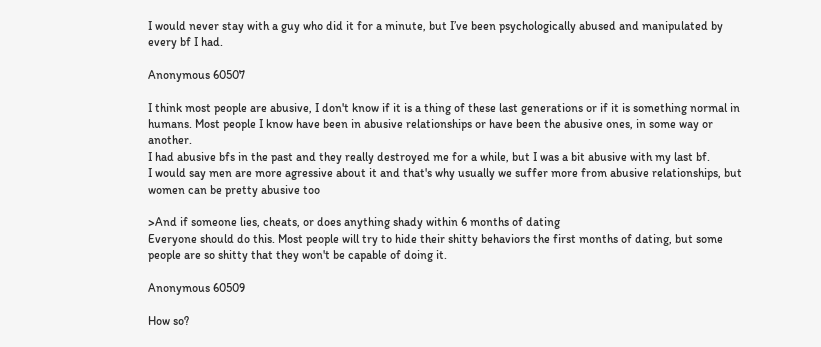I would never stay with a guy who did it for a minute, but I’ve been psychologically abused and manipulated by every bf I had.

Anonymous 60507

I think most people are abusive, I don't know if it is a thing of these last generations or if it is something normal in humans. Most people I know have been in abusive relationships or have been the abusive ones, in some way or another.
I had abusive bfs in the past and they really destroyed me for a while, but I was a bit abusive with my last bf.
I would say men are more agressive about it and that's why usually we suffer more from abusive relationships, but women can be pretty abusive too

>And if someone lies, cheats, or does anything shady within 6 months of dating
Everyone should do this. Most people will try to hide their shitty behaviors the first months of dating, but some people are so shitty that they won't be capable of doing it.

Anonymous 60509

How so?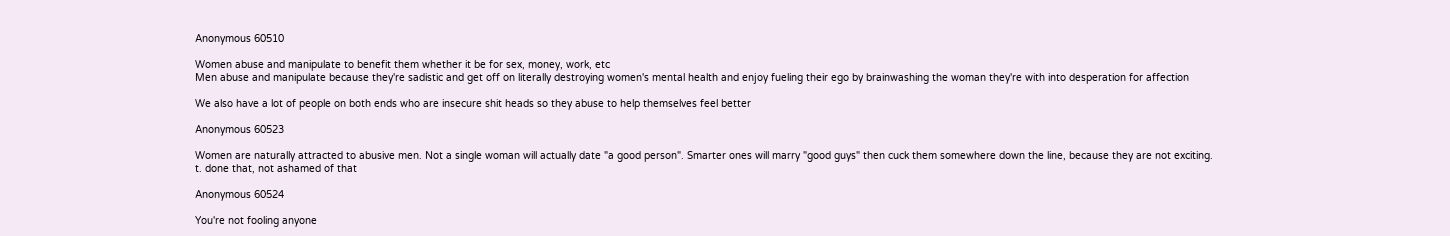Anonymous 60510

Women abuse and manipulate to benefit them whether it be for sex, money, work, etc
Men abuse and manipulate because they're sadistic and get off on literally destroying women's mental health and enjoy fueling their ego by brainwashing the woman they're with into desperation for affection

We also have a lot of people on both ends who are insecure shit heads so they abuse to help themselves feel better

Anonymous 60523

Women are naturally attracted to abusive men. Not a single woman will actually date "a good person". Smarter ones will marry "good guys" then cuck them somewhere down the line, because they are not exciting.
t. done that, not ashamed of that

Anonymous 60524

You're not fooling anyone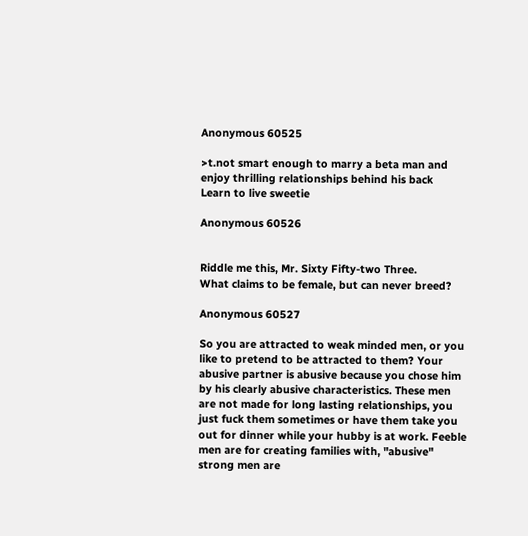Anonymous 60525

>t.not smart enough to marry a beta man and enjoy thrilling relationships behind his back
Learn to live sweetie

Anonymous 60526


Riddle me this, Mr. Sixty Fifty-two Three.
What claims to be female, but can never breed?

Anonymous 60527

So you are attracted to weak minded men, or you like to pretend to be attracted to them? Your abusive partner is abusive because you chose him by his clearly abusive characteristics. These men are not made for long lasting relationships, you just fuck them sometimes or have them take you out for dinner while your hubby is at work. Feeble men are for creating families with, "abusive" strong men are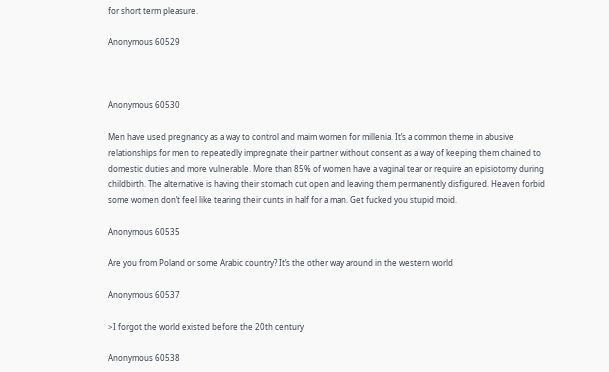for short term pleasure.

Anonymous 60529



Anonymous 60530

Men have used pregnancy as a way to control and maim women for millenia. It’s a common theme in abusive relationships for men to repeatedly impregnate their partner without consent as a way of keeping them chained to domestic duties and more vulnerable. More than 85% of women have a vaginal tear or require an episiotomy during childbirth. The alternative is having their stomach cut open and leaving them permanently disfigured. Heaven forbid some women don’t feel like tearing their cunts in half for a man. Get fucked you stupid moid.

Anonymous 60535

Are you from Poland or some Arabic country? It’s the other way around in the western world

Anonymous 60537

>I forgot the world existed before the 20th century

Anonymous 60538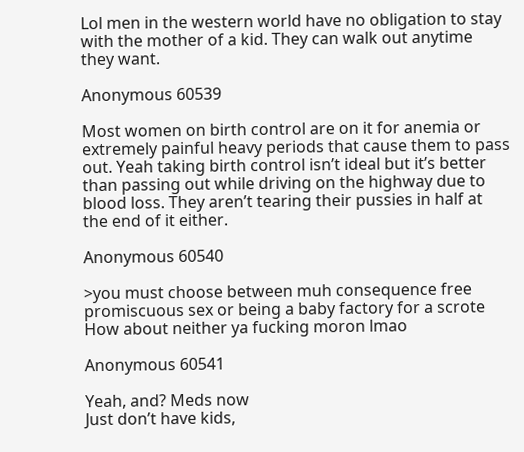Lol men in the western world have no obligation to stay with the mother of a kid. They can walk out anytime they want.

Anonymous 60539

Most women on birth control are on it for anemia or extremely painful heavy periods that cause them to pass out. Yeah taking birth control isn’t ideal but it’s better than passing out while driving on the highway due to blood loss. They aren’t tearing their pussies in half at the end of it either.

Anonymous 60540

>you must choose between muh consequence free promiscuous sex or being a baby factory for a scrote
How about neither ya fucking moron lmao

Anonymous 60541

Yeah, and? Meds now
Just don’t have kids,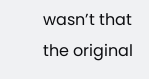wasn’t that the original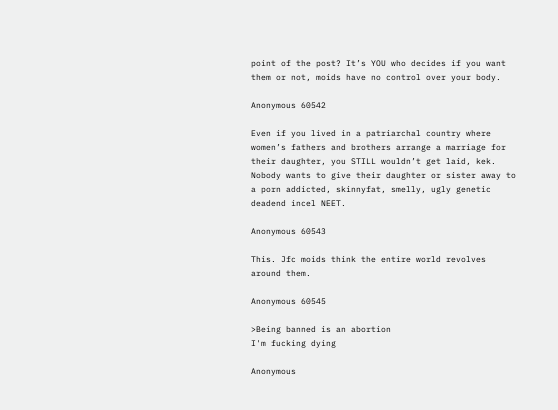point of the post? It’s YOU who decides if you want them or not, moids have no control over your body.

Anonymous 60542

Even if you lived in a patriarchal country where women’s fathers and brothers arrange a marriage for their daughter, you STILL wouldn’t get laid, kek. Nobody wants to give their daughter or sister away to a porn addicted, skinnyfat, smelly, ugly genetic deadend incel NEET.

Anonymous 60543

This. Jfc moids think the entire world revolves around them.

Anonymous 60545

>Being banned is an abortion
I'm fucking dying

Anonymous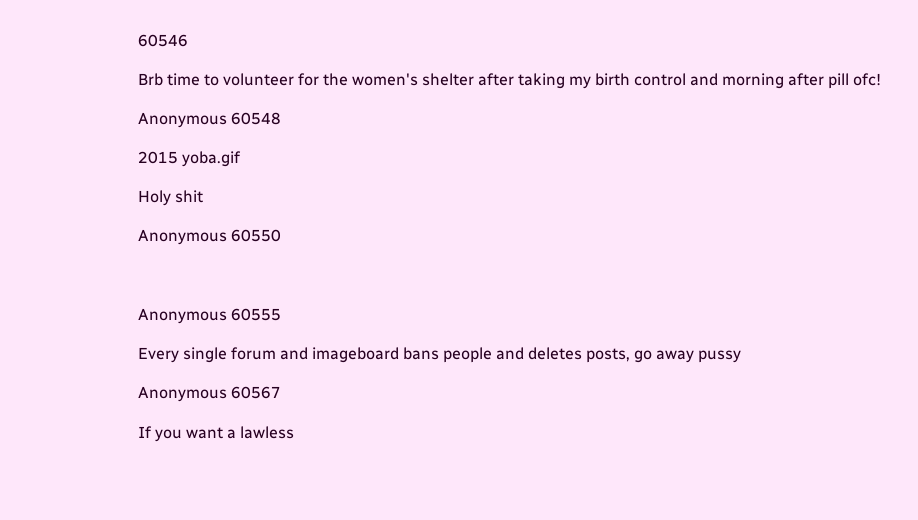60546

Brb time to volunteer for the women's shelter after taking my birth control and morning after pill ofc!

Anonymous 60548

2015 yoba.gif

Holy shit

Anonymous 60550



Anonymous 60555

Every single forum and imageboard bans people and deletes posts, go away pussy

Anonymous 60567

If you want a lawless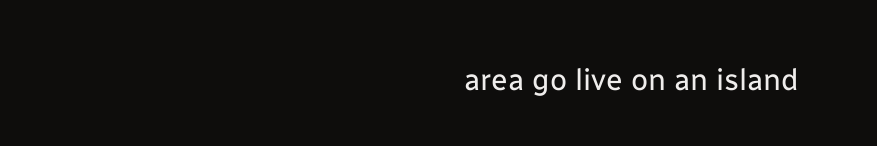area go live on an island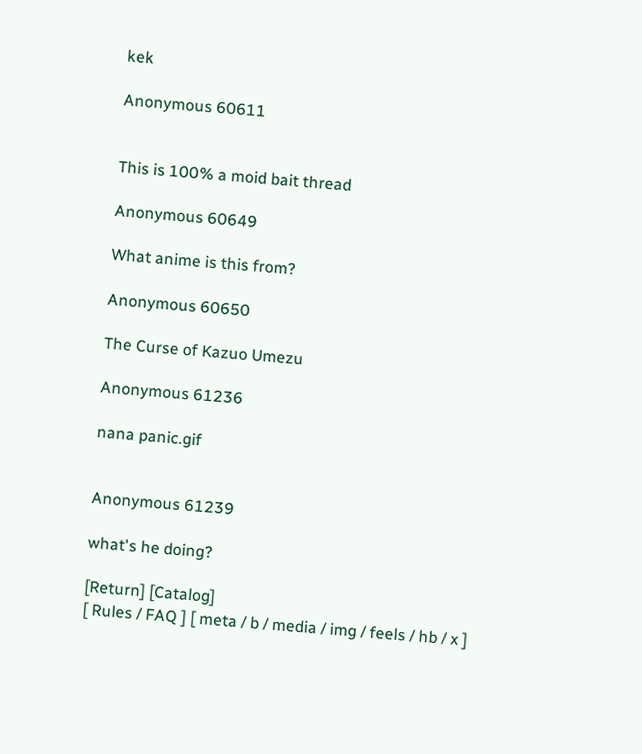kek

Anonymous 60611


This is 100% a moid bait thread

Anonymous 60649

What anime is this from?

Anonymous 60650

The Curse of Kazuo Umezu

Anonymous 61236

nana panic.gif


Anonymous 61239

what's he doing?

[Return] [Catalog]
[ Rules / FAQ ] [ meta / b / media / img / feels / hb / x ]